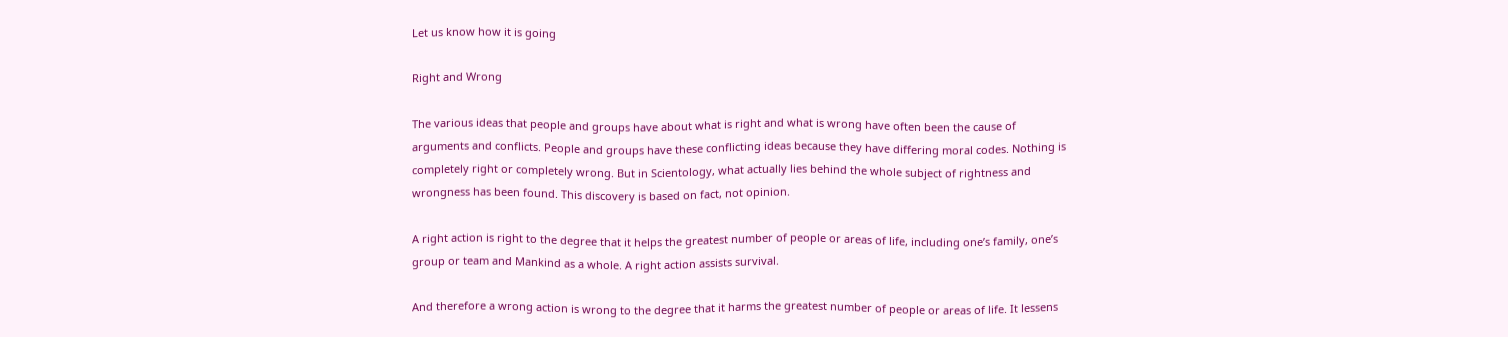Let us know how it is going

Right and Wrong

The various ideas that people and groups have about what is right and what is wrong have often been the cause of arguments and conflicts. People and groups have these conflicting ideas because they have differing moral codes. Nothing is completely right or completely wrong. But in Scientology, what actually lies behind the whole subject of rightness and wrongness has been found. This discovery is based on fact, not opinion.

A right action is right to the degree that it helps the greatest number of people or areas of life, including one’s family, one’s group or team and Mankind as a whole. A right action assists survival.

And therefore a wrong action is wrong to the degree that it harms the greatest number of people or areas of life. It lessens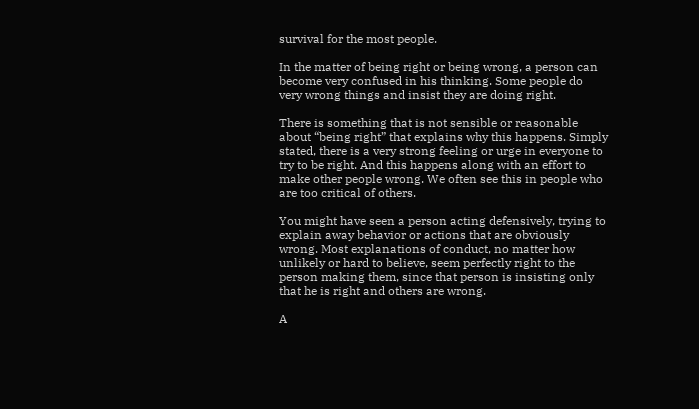survival for the most people.

In the matter of being right or being wrong, a person can become very confused in his thinking. Some people do very wrong things and insist they are doing right.

There is something that is not sensible or reasonable about “being right” that explains why this happens. Simply stated, there is a very strong feeling or urge in everyone to try to be right. And this happens along with an effort to make other people wrong. We often see this in people who are too critical of others.

You might have seen a person acting defensively, trying to explain away behavior or actions that are obviously wrong. Most explanations of conduct, no matter how unlikely or hard to believe, seem perfectly right to the person making them, since that person is insisting only that he is right and others are wrong.

A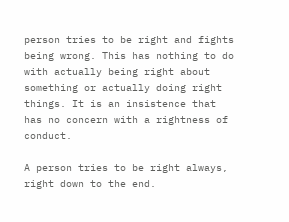person tries to be right and fights being wrong. This has nothing to do with actually being right about something or actually doing right things. It is an insistence that has no concern with a rightness of conduct.

A person tries to be right always, right down to the end.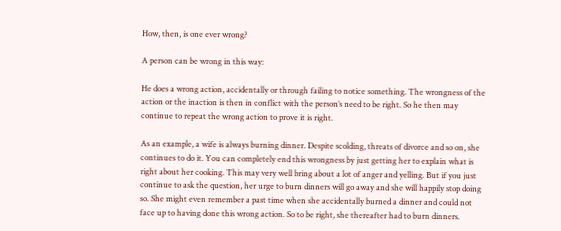How, then, is one ever wrong?

A person can be wrong in this way:

He does a wrong action, accidentally or through failing to notice something. The wrongness of the action or the inaction is then in conflict with the person’s need to be right. So he then may continue to repeat the wrong action to prove it is right.

As an example, a wife is always burning dinner. Despite scolding, threats of divorce and so on, she continues to do it. You can completely end this wrongness by just getting her to explain what is right about her cooking. This may very well bring about a lot of anger and yelling. But if you just continue to ask the question, her urge to burn dinners will go away and she will happily stop doing so. She might even remember a past time when she accidentally burned a dinner and could not face up to having done this wrong action. So to be right, she thereafter had to burn dinners.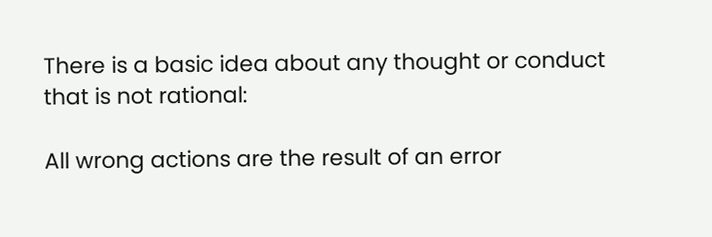There is a basic idea about any thought or conduct that is not rational:

All wrong actions are the result of an error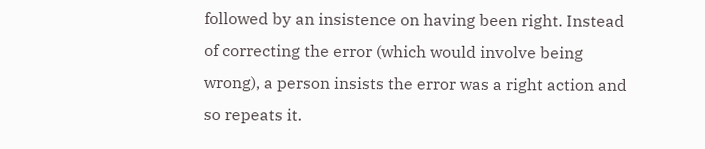followed by an insistence on having been right. Instead of correcting the error (which would involve being wrong), a person insists the error was a right action and so repeats it.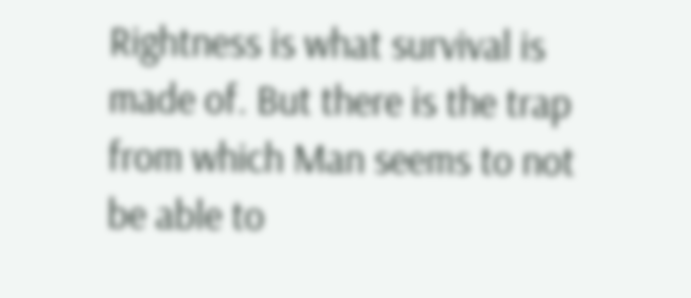Rightness is what survival is made of. But there is the trap from which Man seems to not be able to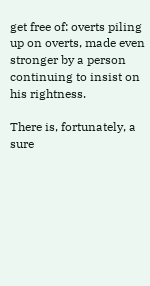get free of: overts piling up on overts, made even stronger by a person continuing to insist on his rightness.

There is, fortunately, a sure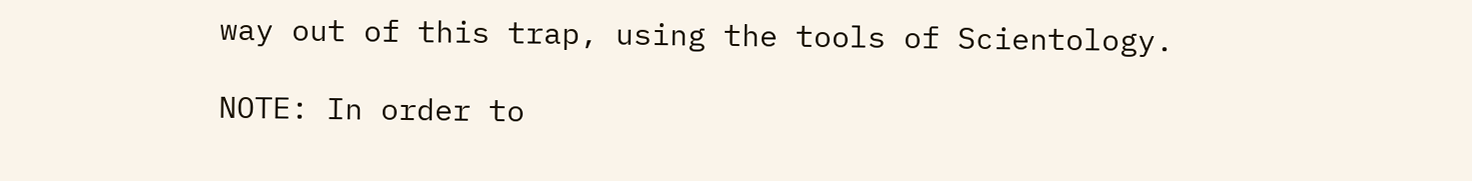way out of this trap, using the tools of Scientology.

NOTE: In order to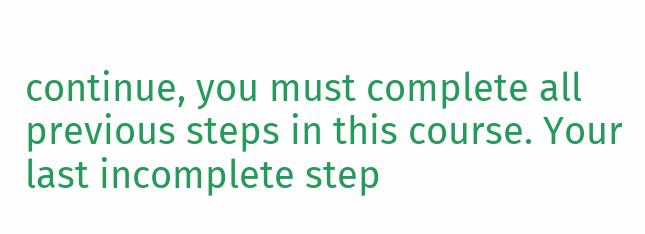continue, you must complete all previous steps in this course. Your last incomplete step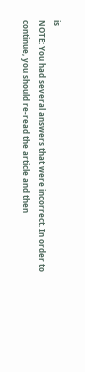is
NOTE: You had several answers that were incorrect. In order to continue, you should re-read the article and then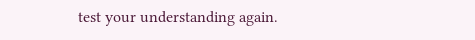test your understanding again.